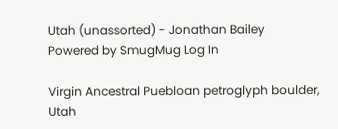Utah (unassorted) - Jonathan Bailey
Powered by SmugMug Log In

Virgin Ancestral Puebloan petroglyph boulder, Utah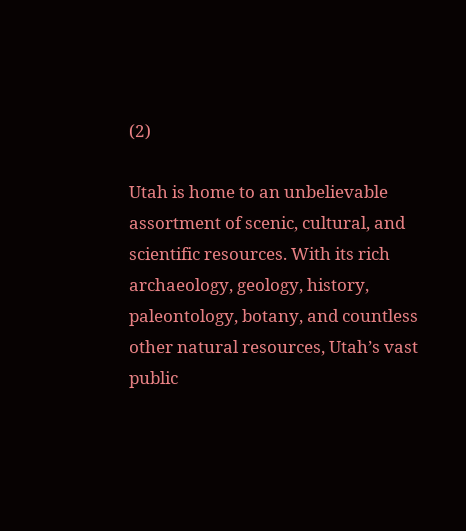(2)

Utah is home to an unbelievable assortment of scenic, cultural, and scientific resources. With its rich archaeology, geology, history, paleontology, botany, and countless other natural resources, Utah’s vast public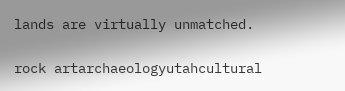lands are virtually unmatched.

rock artarchaeologyutahcultural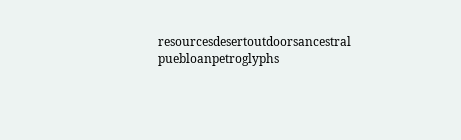resourcesdesertoutdoorsancestral puebloanpetroglyphs